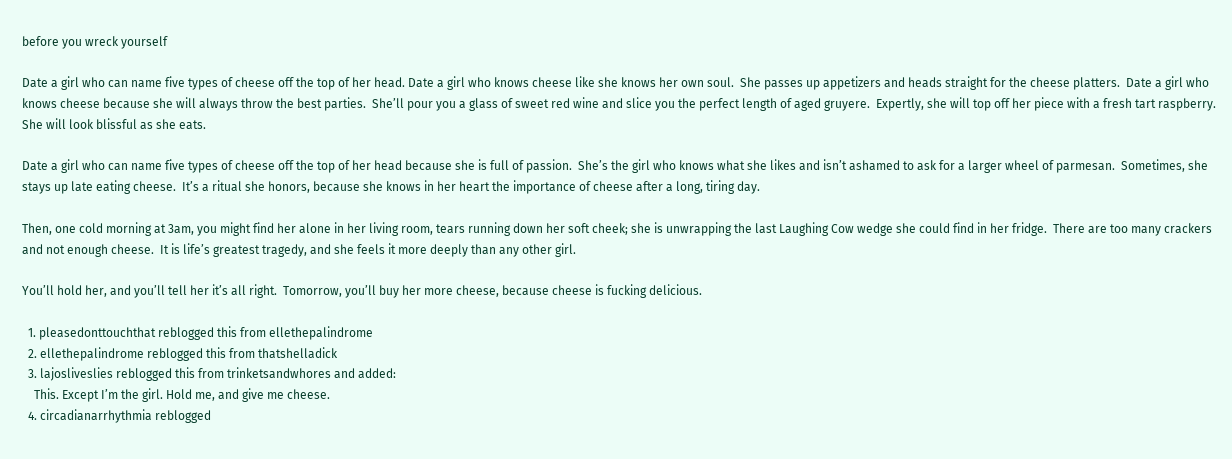before you wreck yourself

Date a girl who can name five types of cheese off the top of her head. Date a girl who knows cheese like she knows her own soul.  She passes up appetizers and heads straight for the cheese platters.  Date a girl who knows cheese because she will always throw the best parties.  She’ll pour you a glass of sweet red wine and slice you the perfect length of aged gruyere.  Expertly, she will top off her piece with a fresh tart raspberry.  She will look blissful as she eats.

Date a girl who can name five types of cheese off the top of her head because she is full of passion.  She’s the girl who knows what she likes and isn’t ashamed to ask for a larger wheel of parmesan.  Sometimes, she stays up late eating cheese.  It’s a ritual she honors, because she knows in her heart the importance of cheese after a long, tiring day.

Then, one cold morning at 3am, you might find her alone in her living room, tears running down her soft cheek; she is unwrapping the last Laughing Cow wedge she could find in her fridge.  There are too many crackers and not enough cheese.  It is life’s greatest tragedy, and she feels it more deeply than any other girl.

You’ll hold her, and you’ll tell her it’s all right.  Tomorrow, you’ll buy her more cheese, because cheese is fucking delicious.

  1. pleasedonttouchthat reblogged this from ellethepalindrome
  2. ellethepalindrome reblogged this from thatshelladick
  3. lajosliveslies reblogged this from trinketsandwhores and added:
    This. Except I’m the girl. Hold me, and give me cheese.
  4. circadianarrhythmia reblogged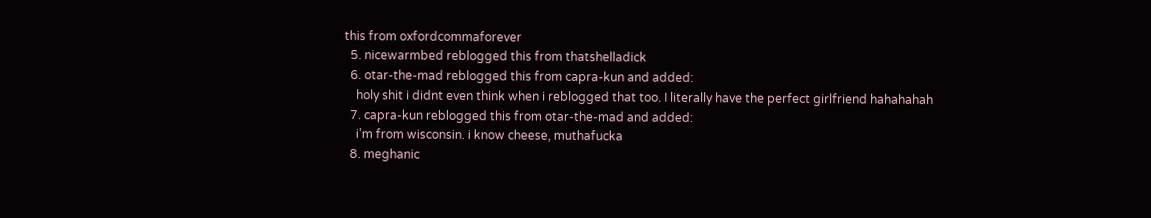this from oxfordcommaforever
  5. nicewarmbed reblogged this from thatshelladick
  6. otar-the-mad reblogged this from capra-kun and added:
    holy shit i didnt even think when i reblogged that too. I literally have the perfect girlfriend hahahahah
  7. capra-kun reblogged this from otar-the-mad and added:
    i’m from wisconsin. i know cheese, muthafucka
  8. meghanic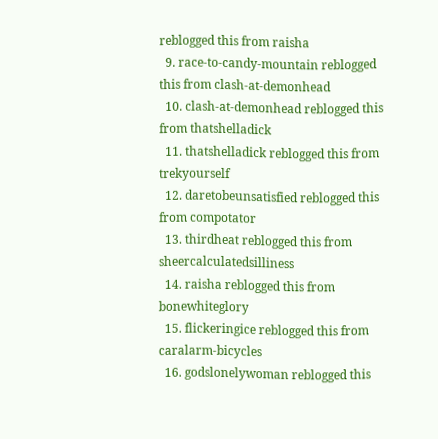reblogged this from raisha
  9. race-to-candy-mountain reblogged this from clash-at-demonhead
  10. clash-at-demonhead reblogged this from thatshelladick
  11. thatshelladick reblogged this from trekyourself
  12. daretobeunsatisfied reblogged this from compotator
  13. thirdheat reblogged this from sheercalculatedsilliness
  14. raisha reblogged this from bonewhiteglory
  15. flickeringice reblogged this from caralarm-bicycles
  16. godslonelywoman reblogged this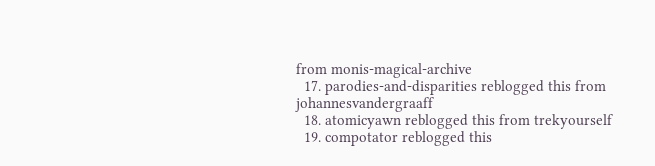from monis-magical-archive
  17. parodies-and-disparities reblogged this from johannesvandergraaff
  18. atomicyawn reblogged this from trekyourself
  19. compotator reblogged this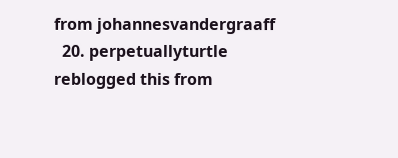from johannesvandergraaff
  20. perpetuallyturtle reblogged this from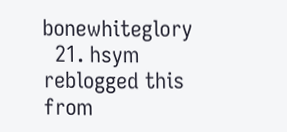bonewhiteglory
  21. hsym reblogged this from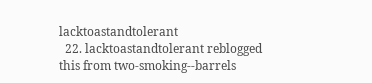lacktoastandtolerant
  22. lacktoastandtolerant reblogged this from two-smoking--barrels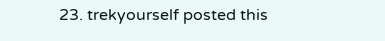23. trekyourself posted this